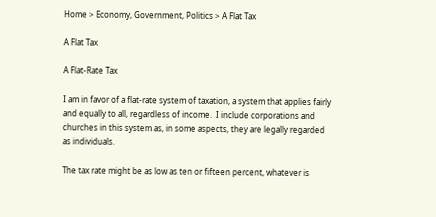Home > Economy, Government, Politics > A Flat Tax

A Flat Tax

A Flat-Rate Tax

I am in favor of a flat-rate system of taxation, a system that applies fairly and equally to all, regardless of income.  I include corporations and churches in this system as, in some aspects, they are legally regarded as individuals.

The tax rate might be as low as ten or fifteen percent, whatever is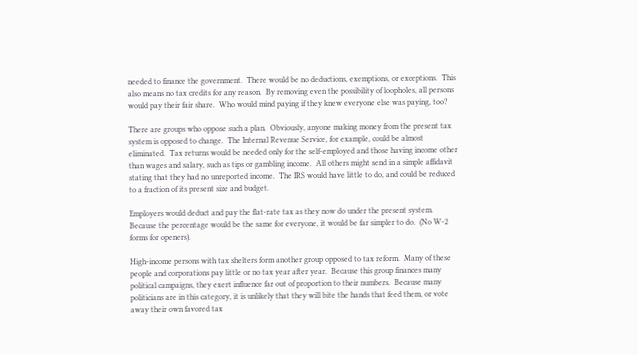needed to finance the government.  There would be no deductions, exemptions, or exceptions.  This also means no tax credits for any reason.  By removing even the possibility of loopholes, all persons would pay their fair share.  Who would mind paying if they knew everyone else was paying, too?

There are groups who oppose such a plan.  Obviously, anyone making money from the present tax system is opposed to change.  The Internal Revenue Service, for example, could be almost eliminated.  Tax returns would be needed only for the self-employed and those having income other than wages and salary, such as tips or gambling income.  All others might send in a simple affidavit stating that they had no unreported income.  The IRS would have little to do, and could be reduced to a fraction of its present size and budget.

Employers would deduct and pay the flat-rate tax as they now do under the present system.  Because the percentage would be the same for everyone, it would be far simpler to do.  (No W-2 forms for openers).

High-income persons with tax shelters form another group opposed to tax reform.  Many of these people and corporations pay little or no tax year after year.  Because this group finances many political campaigns, they exert influence far out of proportion to their numbers.  Because many politicians are in this category, it is unlikely that they will bite the hands that feed them, or vote away their own favored tax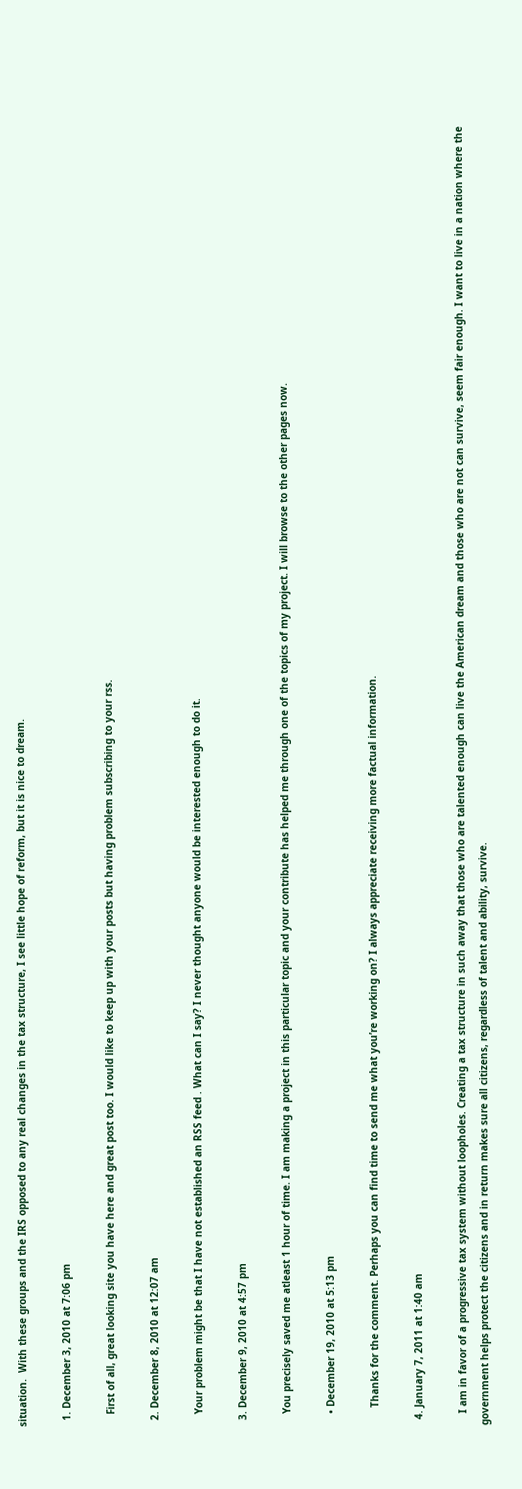situation.  With these groups and the IRS opposed to any real changes in the tax structure, I see little hope of reform, but it is nice to dream.

  1. December 3, 2010 at 7:06 pm

    First of all, great looking site you have here and great post too. I would like to keep up with your posts but having problem subscribing to your rss.

  2. December 8, 2010 at 12:07 am

    Your problem might be that I have not established an RSS feed . What can I say? I never thought anyone would be interested enough to do it.

  3. December 9, 2010 at 4:57 pm

    You precisely saved me atleast 1 hour of time. I am making a project in this particular topic and your contribute has helped me through one of the topics of my project. I will browse to the other pages now.

    • December 19, 2010 at 5:13 pm

      Thanks for the comment. Perhaps you can find time to send me what you’re working on? I always appreciate receiving more factual information.

  4. January 7, 2011 at 1:40 am

    I am in favor of a progressive tax system without loopholes. Creating a tax structure in such away that those who are talented enough can live the American dream and those who are not can survive, seem fair enough. I want to live in a nation where the government helps protect the citizens and in return makes sure all citizens, regardless of talent and ability, survive.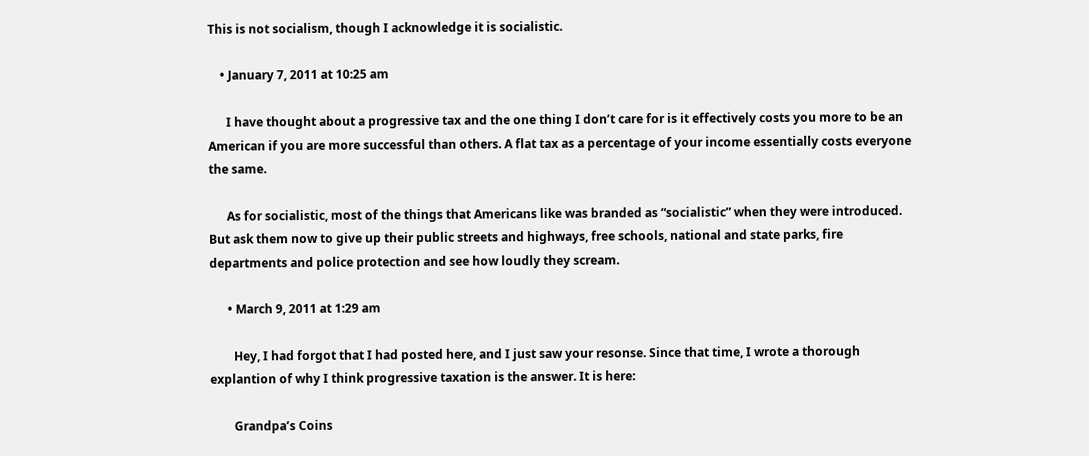This is not socialism, though I acknowledge it is socialistic.

    • January 7, 2011 at 10:25 am

      I have thought about a progressive tax and the one thing I don’t care for is it effectively costs you more to be an American if you are more successful than others. A flat tax as a percentage of your income essentially costs everyone the same.

      As for socialistic, most of the things that Americans like was branded as “socialistic” when they were introduced. But ask them now to give up their public streets and highways, free schools, national and state parks, fire departments and police protection and see how loudly they scream.

      • March 9, 2011 at 1:29 am

        Hey, I had forgot that I had posted here, and I just saw your resonse. Since that time, I wrote a thorough explantion of why I think progressive taxation is the answer. It is here:

        Grandpa’s Coins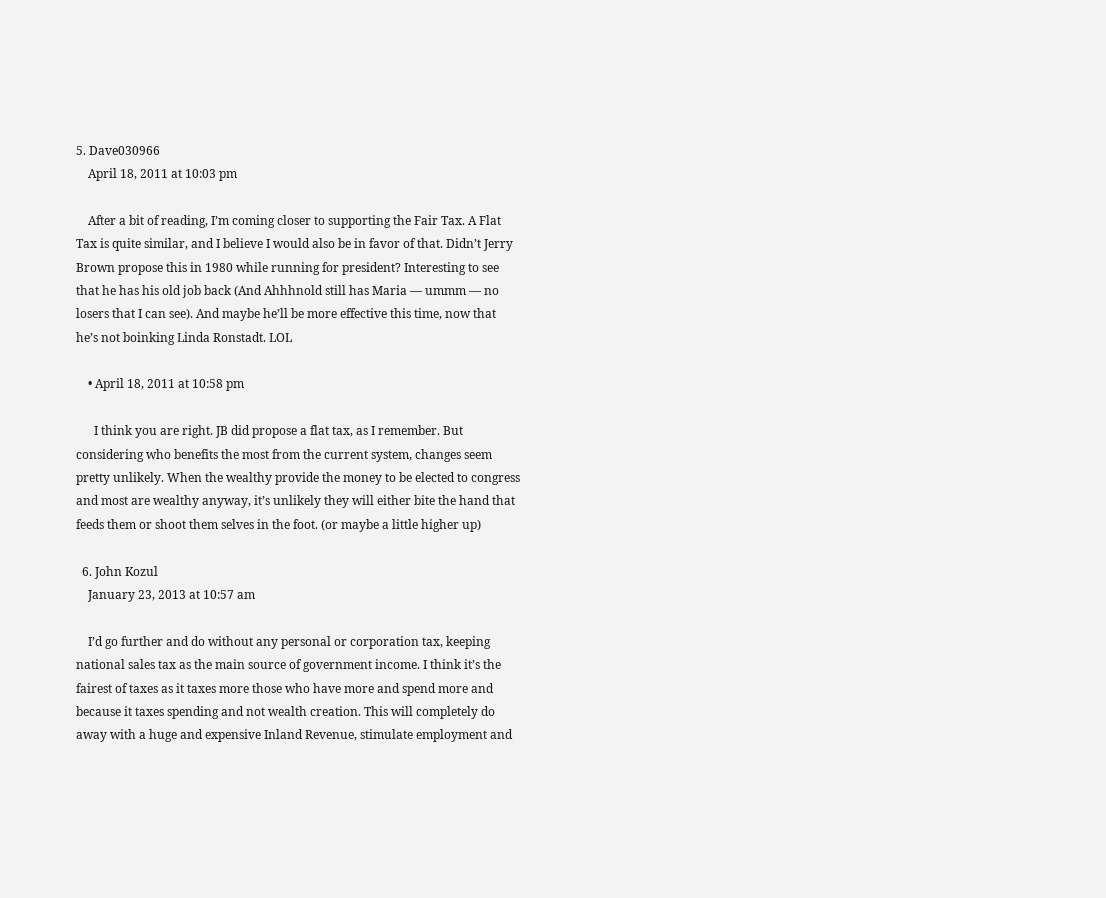5. Dave030966
    April 18, 2011 at 10:03 pm

    After a bit of reading, I’m coming closer to supporting the Fair Tax. A Flat Tax is quite similar, and I believe I would also be in favor of that. Didn’t Jerry Brown propose this in 1980 while running for president? Interesting to see that he has his old job back (And Ahhhnold still has Maria — ummm — no losers that I can see). And maybe he’ll be more effective this time, now that he’s not boinking Linda Ronstadt. LOL

    • April 18, 2011 at 10:58 pm

      I think you are right. JB did propose a flat tax, as I remember. But considering who benefits the most from the current system, changes seem pretty unlikely. When the wealthy provide the money to be elected to congress and most are wealthy anyway, it’s unlikely they will either bite the hand that feeds them or shoot them selves in the foot. (or maybe a little higher up)

  6. John Kozul
    January 23, 2013 at 10:57 am

    I’d go further and do without any personal or corporation tax, keeping national sales tax as the main source of government income. I think it’s the fairest of taxes as it taxes more those who have more and spend more and because it taxes spending and not wealth creation. This will completely do away with a huge and expensive Inland Revenue, stimulate employment and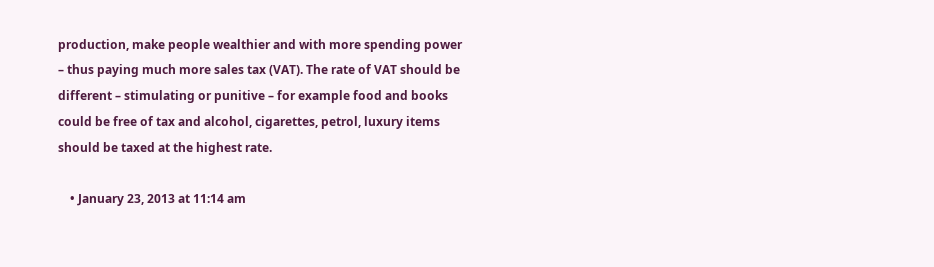production, make people wealthier and with more spending power – thus paying much more sales tax (VAT). The rate of VAT should be different – stimulating or punitive – for example food and books could be free of tax and alcohol, cigarettes, petrol, luxury items should be taxed at the highest rate.

    • January 23, 2013 at 11:14 am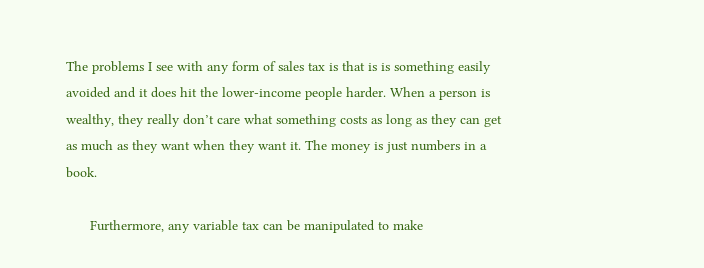The problems I see with any form of sales tax is that is is something easily avoided and it does hit the lower-income people harder. When a person is wealthy, they really don’t care what something costs as long as they can get as much as they want when they want it. The money is just numbers in a book.

      Furthermore, any variable tax can be manipulated to make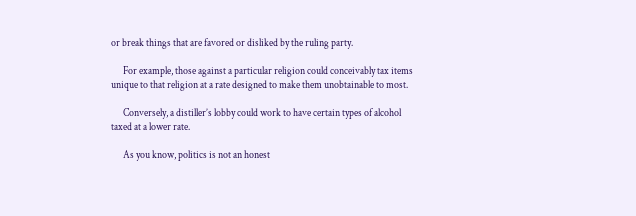or break things that are favored or disliked by the ruling party.

      For example, those against a particular religion could conceivably tax items unique to that religion at a rate designed to make them unobtainable to most.

      Conversely, a distiller’s lobby could work to have certain types of alcohol taxed at a lower rate.

      As you know, politics is not an honest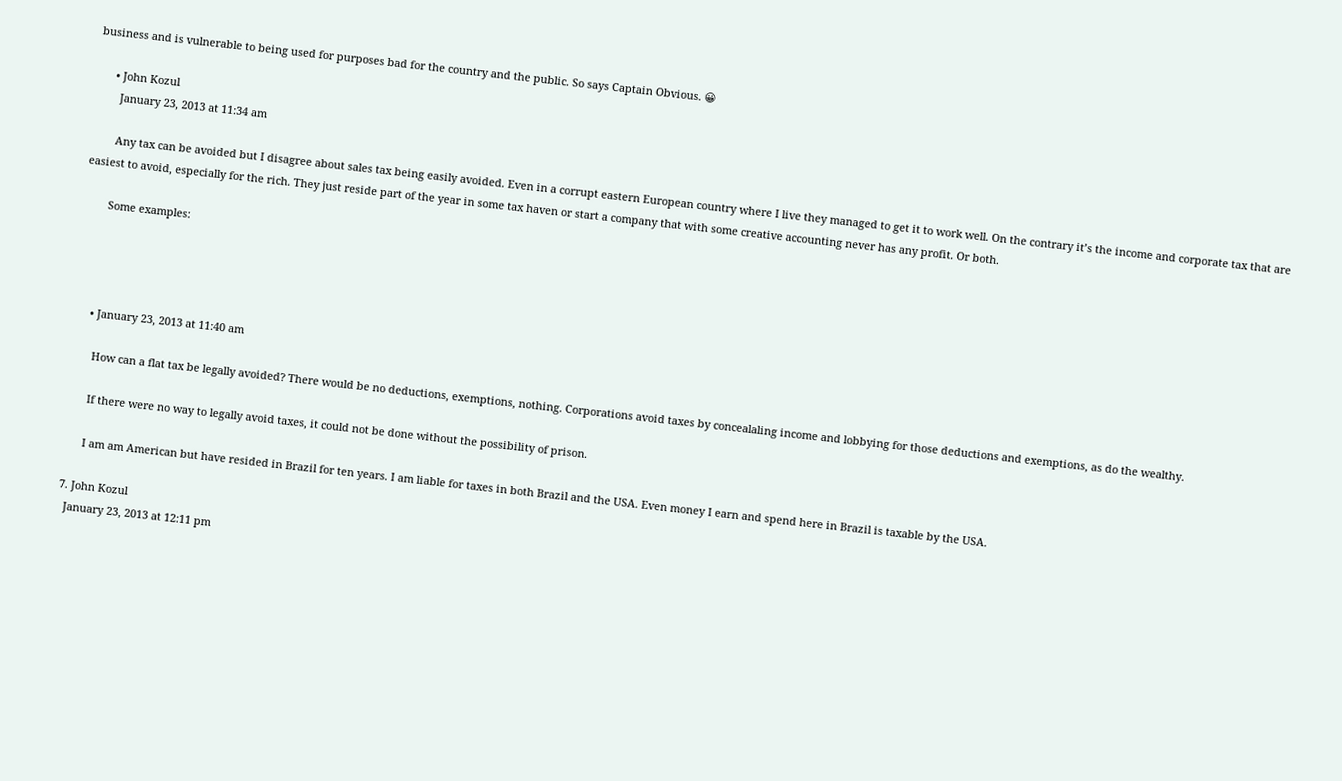business and is vulnerable to being used for purposes bad for the country and the public. So says Captain Obvious. 😀

      • John Kozul
        January 23, 2013 at 11:34 am

        Any tax can be avoided but I disagree about sales tax being easily avoided. Even in a corrupt eastern European country where I live they managed to get it to work well. On the contrary it’s the income and corporate tax that are easiest to avoid, especially for the rich. They just reside part of the year in some tax haven or start a company that with some creative accounting never has any profit. Or both.

        Some examples:




      • January 23, 2013 at 11:40 am

        How can a flat tax be legally avoided? There would be no deductions, exemptions, nothing. Corporations avoid taxes by concealaling income and lobbying for those deductions and exemptions, as do the wealthy.

        If there were no way to legally avoid taxes, it could not be done without the possibility of prison.

        I am am American but have resided in Brazil for ten years. I am liable for taxes in both Brazil and the USA. Even money I earn and spend here in Brazil is taxable by the USA.

  7. John Kozul
    January 23, 2013 at 12:11 pm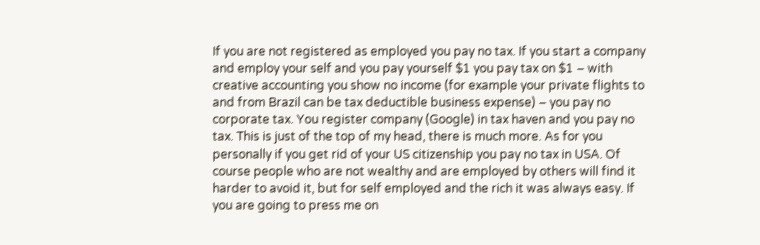If you are not registered as employed you pay no tax. If you start a company and employ your self and you pay yourself $1 you pay tax on $1 – with creative accounting you show no income (for example your private flights to and from Brazil can be tax deductible business expense) – you pay no corporate tax. You register company (Google) in tax haven and you pay no tax. This is just of the top of my head, there is much more. As for you personally if you get rid of your US citizenship you pay no tax in USA. Of course people who are not wealthy and are employed by others will find it harder to avoid it, but for self employed and the rich it was always easy. If you are going to press me on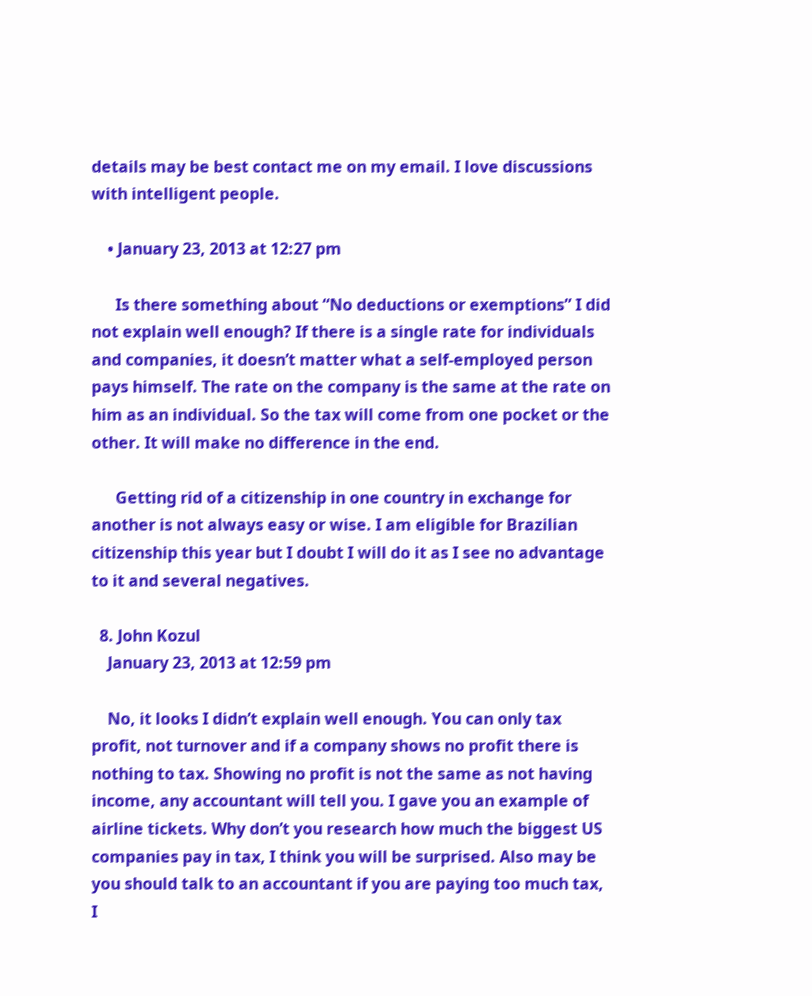details may be best contact me on my email. I love discussions with intelligent people.

    • January 23, 2013 at 12:27 pm

      Is there something about “No deductions or exemptions” I did not explain well enough? If there is a single rate for individuals and companies, it doesn’t matter what a self-employed person pays himself. The rate on the company is the same at the rate on him as an individual. So the tax will come from one pocket or the other. It will make no difference in the end.

      Getting rid of a citizenship in one country in exchange for another is not always easy or wise. I am eligible for Brazilian citizenship this year but I doubt I will do it as I see no advantage to it and several negatives.

  8. John Kozul
    January 23, 2013 at 12:59 pm

    No, it looks I didn’t explain well enough. You can only tax profit, not turnover and if a company shows no profit there is nothing to tax. Showing no profit is not the same as not having income, any accountant will tell you. I gave you an example of airline tickets. Why don’t you research how much the biggest US companies pay in tax, I think you will be surprised. Also may be you should talk to an accountant if you are paying too much tax, I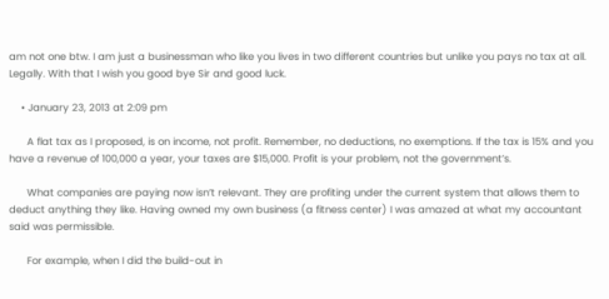am not one btw. I am just a businessman who like you lives in two different countries but unlike you pays no tax at all. Legally. With that I wish you good bye Sir and good luck.

    • January 23, 2013 at 2:09 pm

      A flat tax as I proposed, is on income, not profit. Remember, no deductions, no exemptions. If the tax is 15% and you have a revenue of 100,000 a year, your taxes are $15,000. Profit is your problem, not the government’s.

      What companies are paying now isn’t relevant. They are profiting under the current system that allows them to deduct anything they like. Having owned my own business (a fitness center) I was amazed at what my accountant said was permissible.

      For example, when I did the build-out in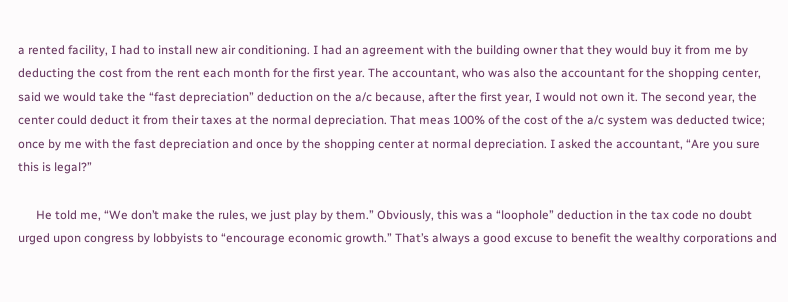a rented facility, I had to install new air conditioning. I had an agreement with the building owner that they would buy it from me by deducting the cost from the rent each month for the first year. The accountant, who was also the accountant for the shopping center, said we would take the “fast depreciation” deduction on the a/c because, after the first year, I would not own it. The second year, the center could deduct it from their taxes at the normal depreciation. That meas 100% of the cost of the a/c system was deducted twice; once by me with the fast depreciation and once by the shopping center at normal depreciation. I asked the accountant, “Are you sure this is legal?”

      He told me, “We don’t make the rules, we just play by them.” Obviously, this was a “loophole” deduction in the tax code no doubt urged upon congress by lobbyists to “encourage economic growth.” That’s always a good excuse to benefit the wealthy corporations and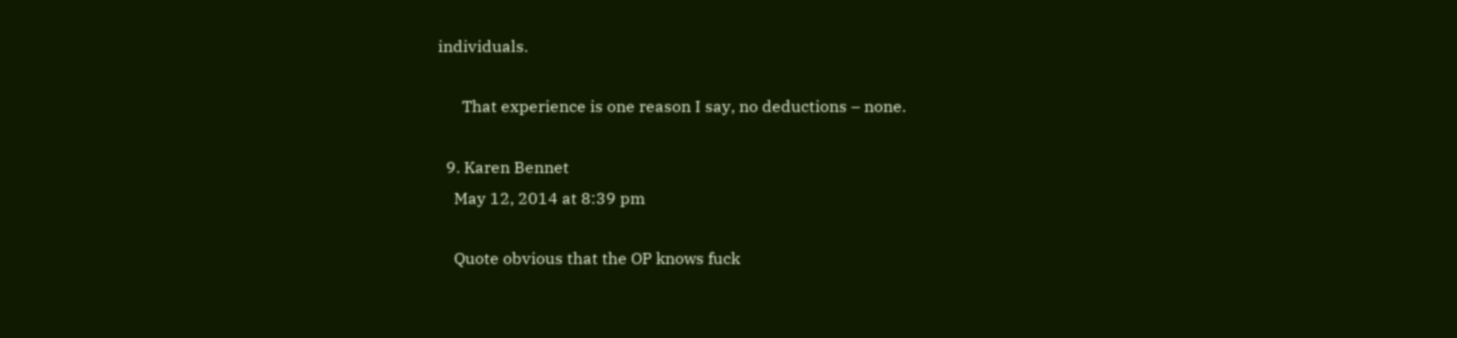individuals.

      That experience is one reason I say, no deductions – none.

  9. Karen Bennet
    May 12, 2014 at 8:39 pm

    Quote obvious that the OP knows fuck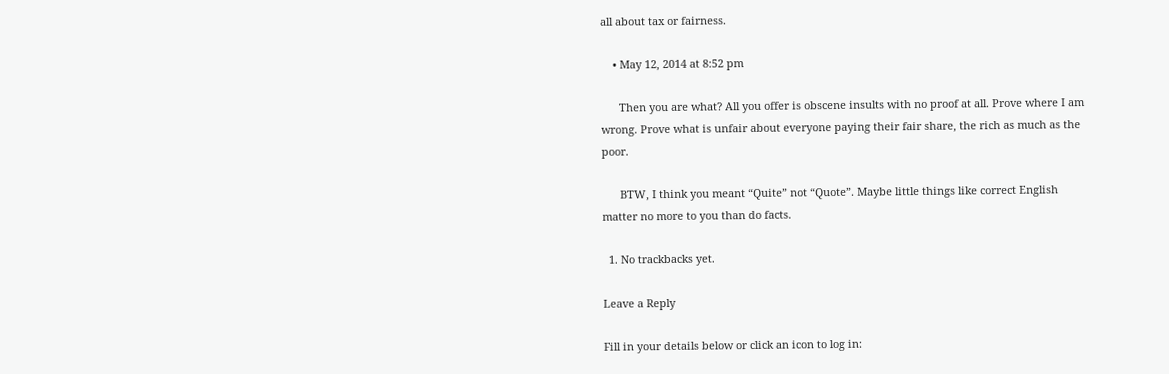all about tax or fairness.

    • May 12, 2014 at 8:52 pm

      Then you are what? All you offer is obscene insults with no proof at all. Prove where I am wrong. Prove what is unfair about everyone paying their fair share, the rich as much as the poor.

      BTW, I think you meant “Quite” not “Quote”. Maybe little things like correct English matter no more to you than do facts.

  1. No trackbacks yet.

Leave a Reply

Fill in your details below or click an icon to log in: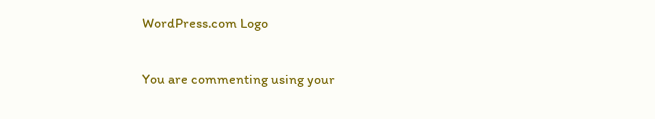WordPress.com Logo

You are commenting using your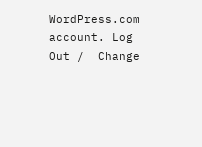WordPress.com account. Log Out /  Change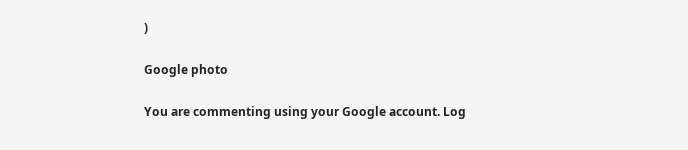)

Google photo

You are commenting using your Google account. Log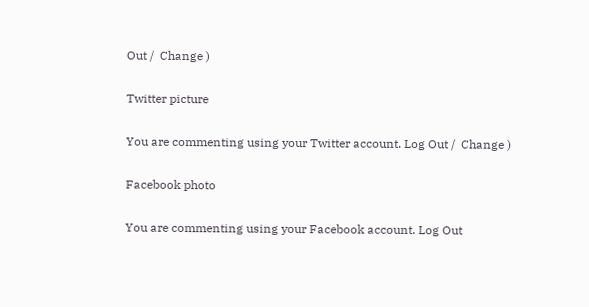Out /  Change )

Twitter picture

You are commenting using your Twitter account. Log Out /  Change )

Facebook photo

You are commenting using your Facebook account. Log Out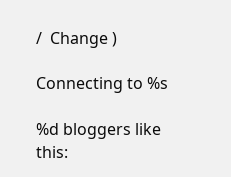/  Change )

Connecting to %s

%d bloggers like this: